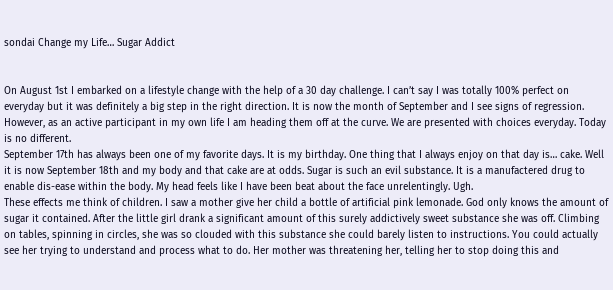sondai Change my Life… Sugar Addict


On August 1st I embarked on a lifestyle change with the help of a 30 day challenge. I can’t say I was totally 100% perfect on everyday but it was definitely a big step in the right direction. It is now the month of September and I see signs of regression. However, as an active participant in my own life I am heading them off at the curve. We are presented with choices everyday. Today is no different.
September 17th has always been one of my favorite days. It is my birthday. One thing that I always enjoy on that day is… cake. Well it is now September 18th and my body and that cake are at odds. Sugar is such an evil substance. It is a manufactered drug to enable dis-ease within the body. My head feels like I have been beat about the face unrelentingly. Ugh.
These effects me think of children. I saw a mother give her child a bottle of artificial pink lemonade. God only knows the amount of sugar it contained. After the little girl drank a significant amount of this surely addictively sweet substance she was off. Climbing on tables, spinning in circles, she was so clouded with this substance she could barely listen to instructions. You could actually see her trying to understand and process what to do. Her mother was threatening her, telling her to stop doing this and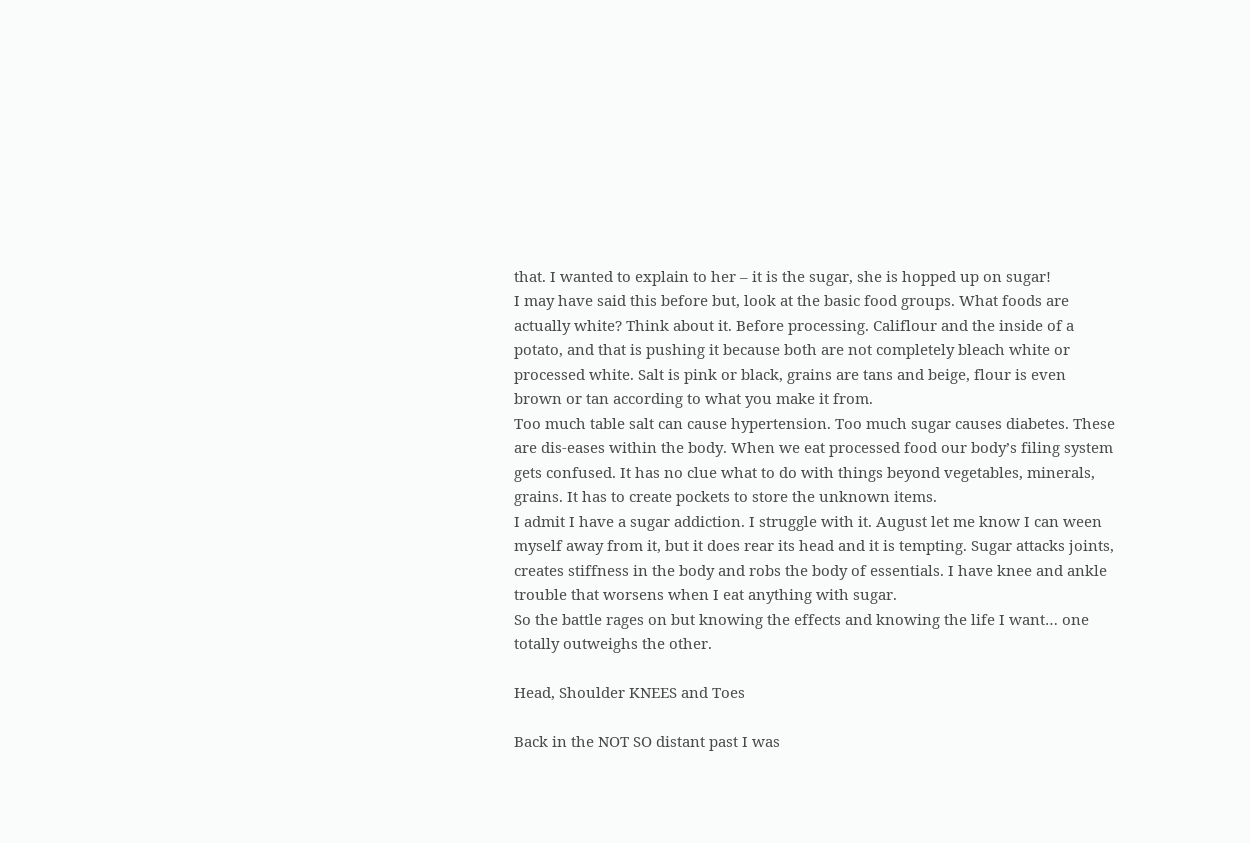that. I wanted to explain to her – it is the sugar, she is hopped up on sugar!
I may have said this before but, look at the basic food groups. What foods are actually white? Think about it. Before processing. Califlour and the inside of a potato, and that is pushing it because both are not completely bleach white or processed white. Salt is pink or black, grains are tans and beige, flour is even brown or tan according to what you make it from.
Too much table salt can cause hypertension. Too much sugar causes diabetes. These are dis-eases within the body. When we eat processed food our body’s filing system gets confused. It has no clue what to do with things beyond vegetables, minerals, grains. It has to create pockets to store the unknown items.
I admit I have a sugar addiction. I struggle with it. August let me know I can ween myself away from it, but it does rear its head and it is tempting. Sugar attacks joints, creates stiffness in the body and robs the body of essentials. I have knee and ankle trouble that worsens when I eat anything with sugar.
So the battle rages on but knowing the effects and knowing the life I want… one totally outweighs the other.

Head, Shoulder KNEES and Toes

Back in the NOT SO distant past I was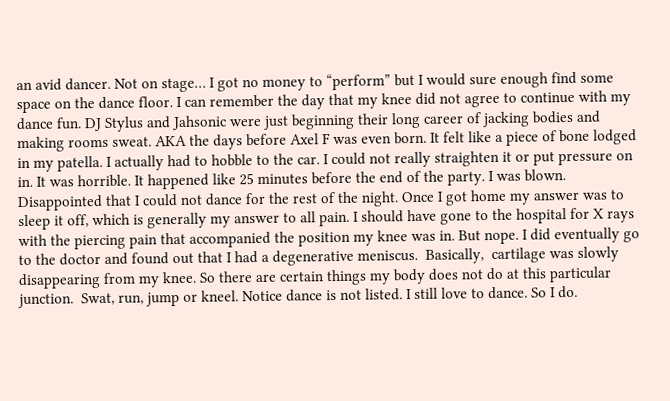an avid dancer. Not on stage… I got no money to “perform” but I would sure enough find some space on the dance floor. I can remember the day that my knee did not agree to continue with my dance fun. DJ Stylus and Jahsonic were just beginning their long career of jacking bodies and making rooms sweat. AKA the days before Axel F was even born. It felt like a piece of bone lodged in my patella. I actually had to hobble to the car. I could not really straighten it or put pressure on in. It was horrible. It happened like 25 minutes before the end of the party. I was blown. Disappointed that I could not dance for the rest of the night. Once I got home my answer was to sleep it off, which is generally my answer to all pain. I should have gone to the hospital for X rays with the piercing pain that accompanied the position my knee was in. But nope. I did eventually go to the doctor and found out that I had a degenerative meniscus.  Basically,  cartilage was slowly disappearing from my knee. So there are certain things my body does not do at this particular junction.  Swat, run, jump or kneel. Notice dance is not listed. I still love to dance. So I do.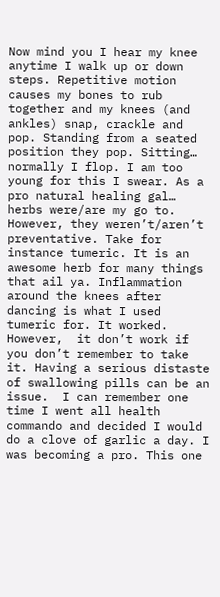Now mind you I hear my knee anytime I walk up or down steps. Repetitive motion causes my bones to rub together and my knees (and ankles) snap, crackle and pop. Standing from a seated position they pop. Sitting… normally I flop. I am too young for this I swear. As a pro natural healing gal… herbs were/are my go to. However, they weren’t/aren’t preventative. Take for instance tumeric. It is an awesome herb for many things that ail ya. Inflammation around the knees after dancing is what I used tumeric for. It worked. However,  it don’t work if you don’t remember to take it. Having a serious distaste of swallowing pills can be an issue.  I can remember one time I went all health commando and decided I would do a clove of garlic a day. I was becoming a pro. This one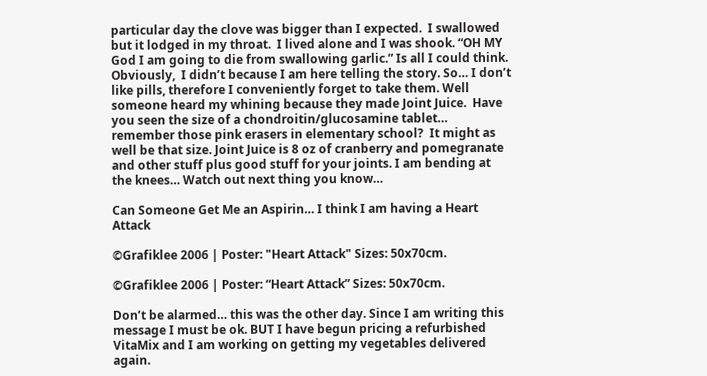particular day the clove was bigger than I expected.  I swallowed but it lodged in my throat.  I lived alone and I was shook. “OH MY God I am going to die from swallowing garlic.” Is all I could think. Obviously,  I didn’t because I am here telling the story. So… I don’t like pills, therefore I conveniently forget to take them. Well someone heard my whining because they made Joint Juice.  Have you seen the size of a chondroitin/glucosamine tablet… remember those pink erasers in elementary school?  It might as well be that size. Joint Juice is 8 oz of cranberry and pomegranate and other stuff plus good stuff for your joints. I am bending at the knees… Watch out next thing you know…

Can Someone Get Me an Aspirin… I think I am having a Heart Attack

©Grafiklee 2006 | Poster: "Heart Attack" Sizes: 50x70cm.

©Grafiklee 2006 | Poster: “Heart Attack” Sizes: 50x70cm.

Don’t be alarmed… this was the other day. Since I am writing this message I must be ok. BUT I have begun pricing a refurbished VitaMix and I am working on getting my vegetables delivered again.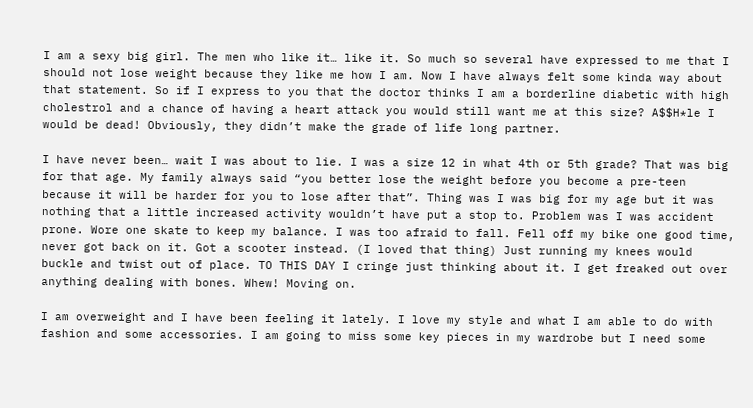I am a sexy big girl. The men who like it… like it. So much so several have expressed to me that I should not lose weight because they like me how I am. Now I have always felt some kinda way about that statement. So if I express to you that the doctor thinks I am a borderline diabetic with high cholestrol and a chance of having a heart attack you would still want me at this size? A$$H*le I would be dead! Obviously, they didn’t make the grade of life long partner.

I have never been… wait I was about to lie. I was a size 12 in what 4th or 5th grade? That was big for that age. My family always said “you better lose the weight before you become a pre-teen because it will be harder for you to lose after that”. Thing was I was big for my age but it was nothing that a little increased activity wouldn’t have put a stop to. Problem was I was accident prone. Wore one skate to keep my balance. I was too afraid to fall. Fell off my bike one good time, never got back on it. Got a scooter instead. (I loved that thing) Just running my knees would buckle and twist out of place. TO THIS DAY I cringe just thinking about it. I get freaked out over anything dealing with bones. Whew! Moving on.

I am overweight and I have been feeling it lately. I love my style and what I am able to do with fashion and some accessories. I am going to miss some key pieces in my wardrobe but I need some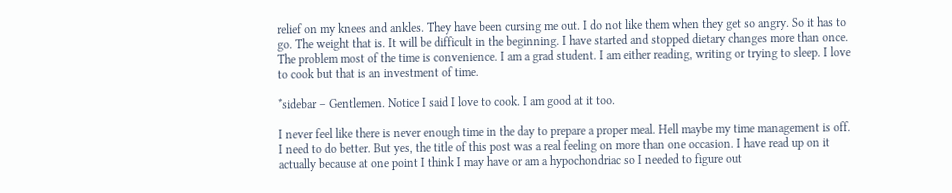relief on my knees and ankles. They have been cursing me out. I do not like them when they get so angry. So it has to go. The weight that is. It will be difficult in the beginning. I have started and stopped dietary changes more than once. The problem most of the time is convenience. I am a grad student. I am either reading, writing or trying to sleep. I love to cook but that is an investment of time.

*sidebar – Gentlemen. Notice I said I love to cook. I am good at it too.

I never feel like there is never enough time in the day to prepare a proper meal. Hell maybe my time management is off. I need to do better. But yes, the title of this post was a real feeling on more than one occasion. I have read up on it actually because at one point I think I may have or am a hypochondriac so I needed to figure out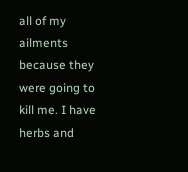all of my ailments because they were going to kill me. I have herbs and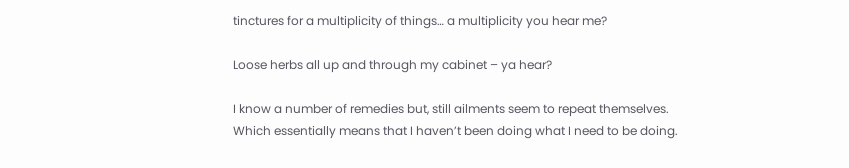tinctures for a multiplicity of things… a multiplicity you hear me?

Loose herbs all up and through my cabinet – ya hear?

I know a number of remedies but, still ailments seem to repeat themselves. Which essentially means that I haven’t been doing what I need to be doing.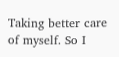Taking better care of myself. So I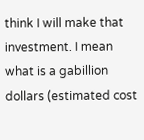think I will make that investment. I mean what is a gabillion dollars (estimated cost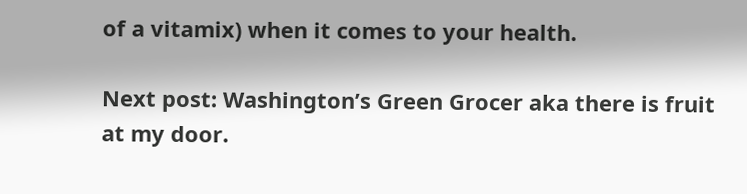of a vitamix) when it comes to your health.

Next post: Washington’s Green Grocer aka there is fruit at my door.